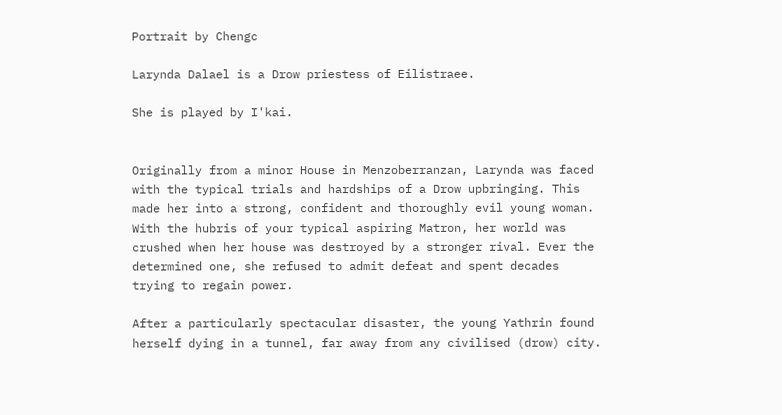Portrait by Chengc

Larynda Dalael is a Drow priestess of Eilistraee.

She is played by I'kai.


Originally from a minor House in Menzoberranzan, Larynda was faced with the typical trials and hardships of a Drow upbringing. This made her into a strong, confident and thoroughly evil young woman. With the hubris of your typical aspiring Matron, her world was crushed when her house was destroyed by a stronger rival. Ever the determined one, she refused to admit defeat and spent decades trying to regain power.

After a particularly spectacular disaster, the young Yathrin found herself dying in a tunnel, far away from any civilised (drow) city.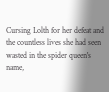Cursing Lolth for her defeat and the countless lives she had seen wasted in the spider queen's name,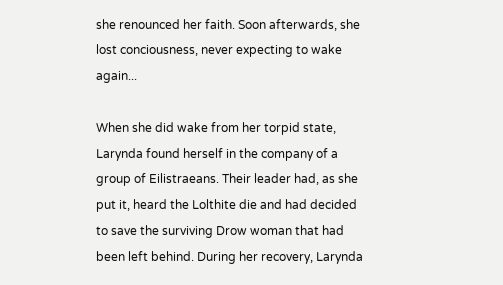she renounced her faith. Soon afterwards, she lost conciousness, never expecting to wake again...

When she did wake from her torpid state, Larynda found herself in the company of a group of Eilistraeans. Their leader had, as she put it, heard the Lolthite die and had decided to save the surviving Drow woman that had been left behind. During her recovery, Larynda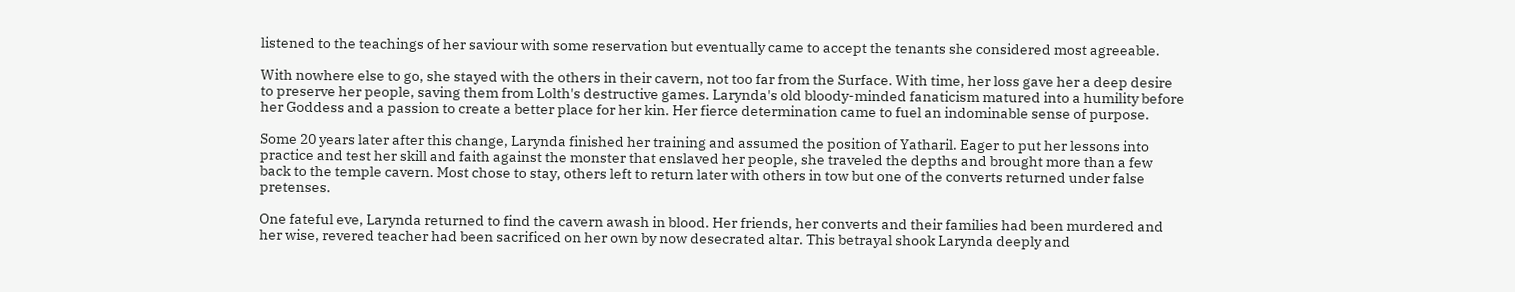listened to the teachings of her saviour with some reservation but eventually came to accept the tenants she considered most agreeable.

With nowhere else to go, she stayed with the others in their cavern, not too far from the Surface. With time, her loss gave her a deep desire to preserve her people, saving them from Lolth's destructive games. Larynda's old bloody-minded fanaticism matured into a humility before her Goddess and a passion to create a better place for her kin. Her fierce determination came to fuel an indominable sense of purpose.

Some 20 years later after this change, Larynda finished her training and assumed the position of Yatharil. Eager to put her lessons into practice and test her skill and faith against the monster that enslaved her people, she traveled the depths and brought more than a few back to the temple cavern. Most chose to stay, others left to return later with others in tow but one of the converts returned under false pretenses.

One fateful eve, Larynda returned to find the cavern awash in blood. Her friends, her converts and their families had been murdered and her wise, revered teacher had been sacrificed on her own by now desecrated altar. This betrayal shook Larynda deeply and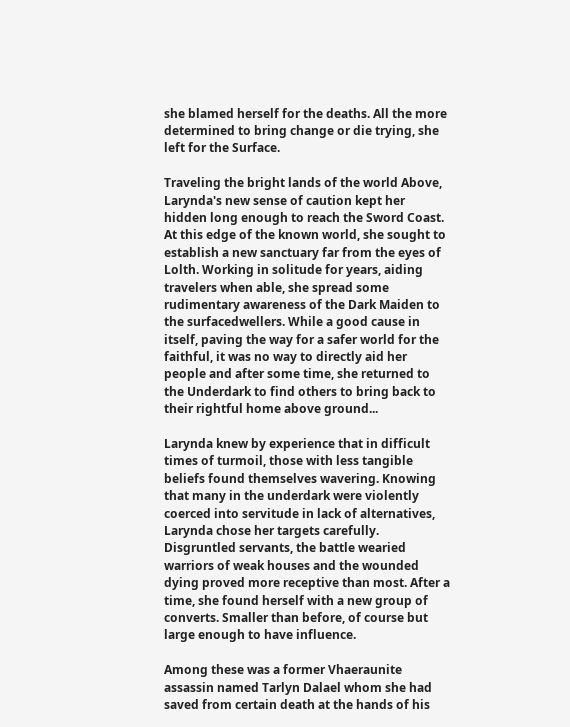she blamed herself for the deaths. All the more determined to bring change or die trying, she left for the Surface.

Traveling the bright lands of the world Above, Larynda's new sense of caution kept her hidden long enough to reach the Sword Coast. At this edge of the known world, she sought to establish a new sanctuary far from the eyes of Lolth. Working in solitude for years, aiding travelers when able, she spread some rudimentary awareness of the Dark Maiden to the surfacedwellers. While a good cause in itself, paving the way for a safer world for the faithful, it was no way to directly aid her people and after some time, she returned to the Underdark to find others to bring back to their rightful home above ground...

Larynda knew by experience that in difficult times of turmoil, those with less tangible beliefs found themselves wavering. Knowing that many in the underdark were violently coerced into servitude in lack of alternatives, Larynda chose her targets carefully. Disgruntled servants, the battle wearied warriors of weak houses and the wounded dying proved more receptive than most. After a time, she found herself with a new group of converts. Smaller than before, of course but large enough to have influence.

Among these was a former Vhaeraunite assassin named Tarlyn Dalael whom she had saved from certain death at the hands of his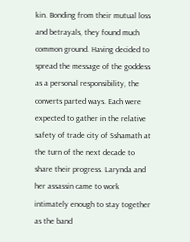kin. Bonding from their mutual loss and betrayals, they found much common ground. Having decided to spread the message of the goddess as a personal responsibility, the converts parted ways. Each were expected to gather in the relative safety of trade city of Sshamath at the turn of the next decade to share their progress. Larynda and her assassin came to work intimately enough to stay together as the band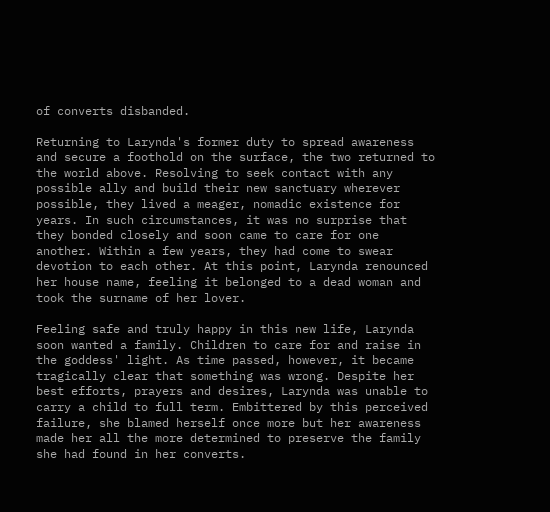of converts disbanded.

Returning to Larynda's former duty to spread awareness and secure a foothold on the surface, the two returned to the world above. Resolving to seek contact with any possible ally and build their new sanctuary wherever possible, they lived a meager, nomadic existence for years. In such circumstances, it was no surprise that they bonded closely and soon came to care for one another. Within a few years, they had come to swear devotion to each other. At this point, Larynda renounced her house name, feeling it belonged to a dead woman and took the surname of her lover.

Feeling safe and truly happy in this new life, Larynda soon wanted a family. Children to care for and raise in the goddess' light. As time passed, however, it became tragically clear that something was wrong. Despite her best efforts, prayers and desires, Larynda was unable to carry a child to full term. Embittered by this perceived failure, she blamed herself once more but her awareness made her all the more determined to preserve the family she had found in her converts.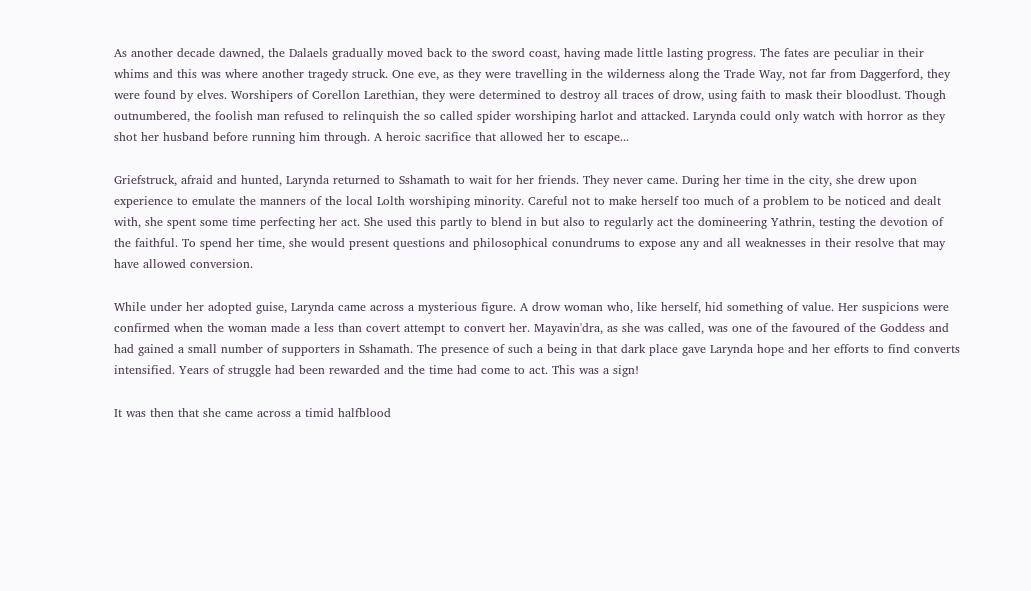As another decade dawned, the Dalaels gradually moved back to the sword coast, having made little lasting progress. The fates are peculiar in their whims and this was where another tragedy struck. One eve, as they were travelling in the wilderness along the Trade Way, not far from Daggerford, they were found by elves. Worshipers of Corellon Larethian, they were determined to destroy all traces of drow, using faith to mask their bloodlust. Though outnumbered, the foolish man refused to relinquish the so called spider worshiping harlot and attacked. Larynda could only watch with horror as they shot her husband before running him through. A heroic sacrifice that allowed her to escape...

Griefstruck, afraid and hunted, Larynda returned to Sshamath to wait for her friends. They never came. During her time in the city, she drew upon experience to emulate the manners of the local Lolth worshiping minority. Careful not to make herself too much of a problem to be noticed and dealt with, she spent some time perfecting her act. She used this partly to blend in but also to regularly act the domineering Yathrin, testing the devotion of the faithful. To spend her time, she would present questions and philosophical conundrums to expose any and all weaknesses in their resolve that may have allowed conversion.

While under her adopted guise, Larynda came across a mysterious figure. A drow woman who, like herself, hid something of value. Her suspicions were confirmed when the woman made a less than covert attempt to convert her. Mayavin'dra, as she was called, was one of the favoured of the Goddess and had gained a small number of supporters in Sshamath. The presence of such a being in that dark place gave Larynda hope and her efforts to find converts intensified. Years of struggle had been rewarded and the time had come to act. This was a sign!

It was then that she came across a timid halfblood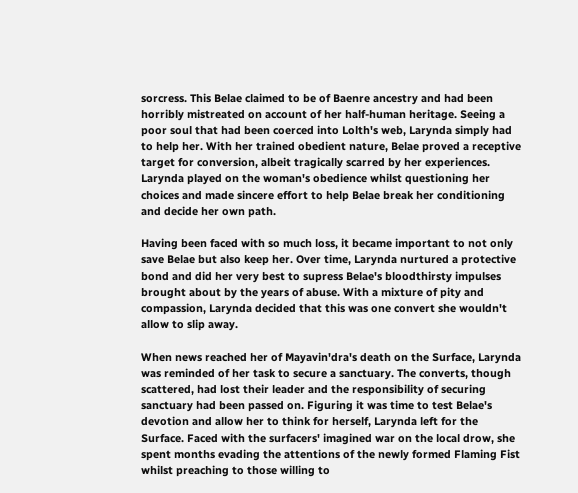sorcress. This Belae claimed to be of Baenre ancestry and had been horribly mistreated on account of her half-human heritage. Seeing a poor soul that had been coerced into Lolth's web, Larynda simply had to help her. With her trained obedient nature, Belae proved a receptive target for conversion, albeit tragically scarred by her experiences. Larynda played on the woman's obedience whilst questioning her choices and made sincere effort to help Belae break her conditioning and decide her own path.

Having been faced with so much loss, it became important to not only save Belae but also keep her. Over time, Larynda nurtured a protective bond and did her very best to supress Belae's bloodthirsty impulses brought about by the years of abuse. With a mixture of pity and compassion, Larynda decided that this was one convert she wouldn't allow to slip away.

When news reached her of Mayavin'dra's death on the Surface, Larynda was reminded of her task to secure a sanctuary. The converts, though scattered, had lost their leader and the responsibility of securing sanctuary had been passed on. Figuring it was time to test Belae's devotion and allow her to think for herself, Larynda left for the Surface. Faced with the surfacers' imagined war on the local drow, she spent months evading the attentions of the newly formed Flaming Fist whilst preaching to those willing to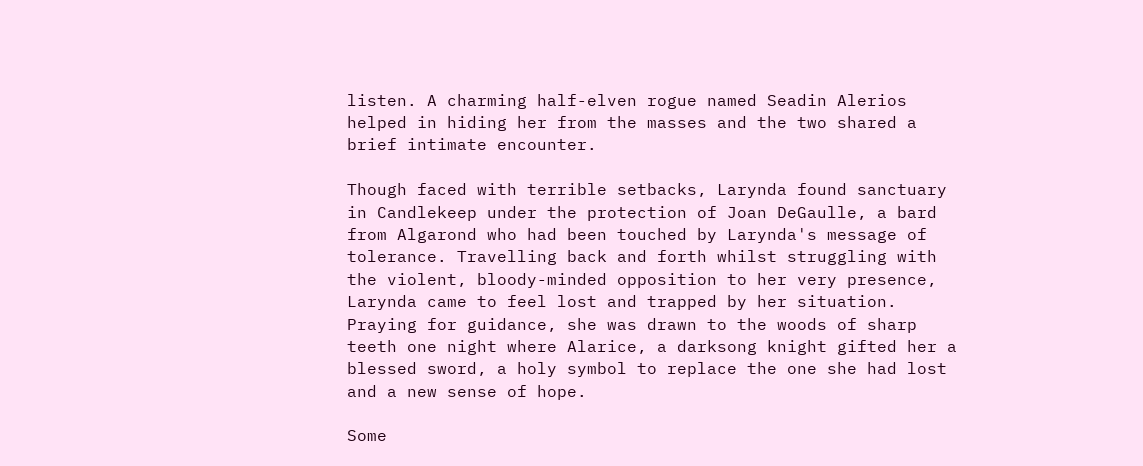listen. A charming half-elven rogue named Seadin Alerios helped in hiding her from the masses and the two shared a brief intimate encounter.

Though faced with terrible setbacks, Larynda found sanctuary in Candlekeep under the protection of Joan DeGaulle, a bard from Algarond who had been touched by Larynda's message of tolerance. Travelling back and forth whilst struggling with the violent, bloody-minded opposition to her very presence, Larynda came to feel lost and trapped by her situation. Praying for guidance, she was drawn to the woods of sharp teeth one night where Alarice, a darksong knight gifted her a blessed sword, a holy symbol to replace the one she had lost and a new sense of hope.

Some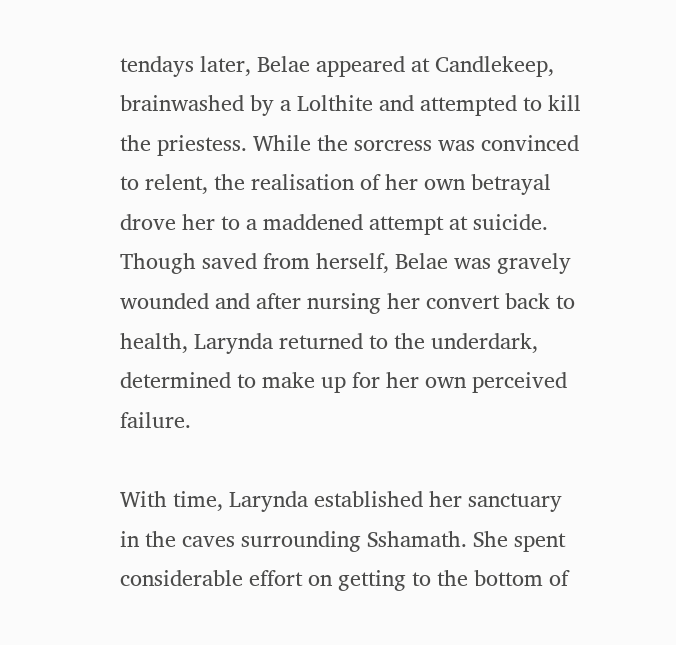tendays later, Belae appeared at Candlekeep, brainwashed by a Lolthite and attempted to kill the priestess. While the sorcress was convinced to relent, the realisation of her own betrayal drove her to a maddened attempt at suicide. Though saved from herself, Belae was gravely wounded and after nursing her convert back to health, Larynda returned to the underdark, determined to make up for her own perceived failure.

With time, Larynda established her sanctuary in the caves surrounding Sshamath. She spent considerable effort on getting to the bottom of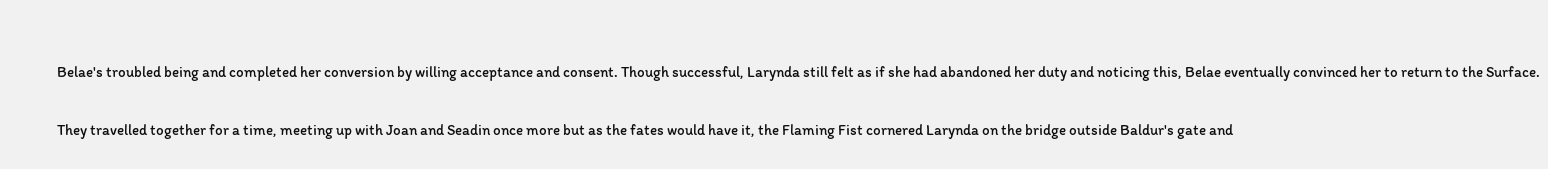Belae's troubled being and completed her conversion by willing acceptance and consent. Though successful, Larynda still felt as if she had abandoned her duty and noticing this, Belae eventually convinced her to return to the Surface.

They travelled together for a time, meeting up with Joan and Seadin once more but as the fates would have it, the Flaming Fist cornered Larynda on the bridge outside Baldur's gate and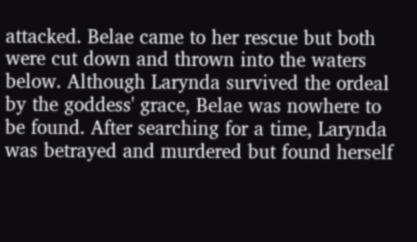attacked. Belae came to her rescue but both were cut down and thrown into the waters below. Although Larynda survived the ordeal by the goddess' grace, Belae was nowhere to be found. After searching for a time, Larynda was betrayed and murdered but found herself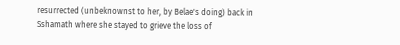resurrected (unbeknownst to her, by Belae's doing) back in Sshamath where she stayed to grieve the loss of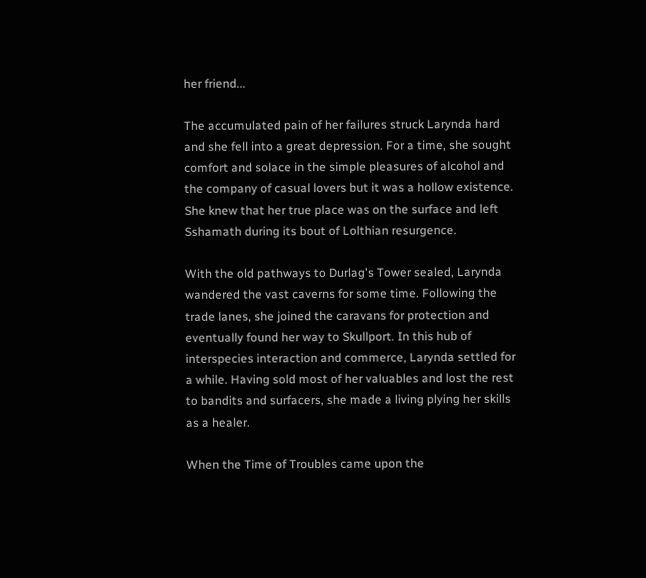her friend...

The accumulated pain of her failures struck Larynda hard and she fell into a great depression. For a time, she sought comfort and solace in the simple pleasures of alcohol and the company of casual lovers but it was a hollow existence. She knew that her true place was on the surface and left Sshamath during its bout of Lolthian resurgence.

With the old pathways to Durlag's Tower sealed, Larynda wandered the vast caverns for some time. Following the trade lanes, she joined the caravans for protection and eventually found her way to Skullport. In this hub of interspecies interaction and commerce, Larynda settled for a while. Having sold most of her valuables and lost the rest to bandits and surfacers, she made a living plying her skills as a healer.

When the Time of Troubles came upon the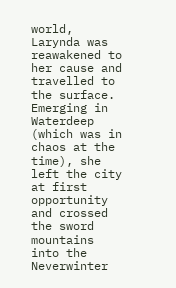world, Larynda was reawakened to her cause and travelled to the surface. Emerging in Waterdeep (which was in chaos at the time), she left the city at first opportunity and crossed the sword mountains into the Neverwinter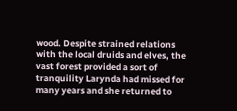wood. Despite strained relations with the local druids and elves, the vast forest provided a sort of tranquility Larynda had missed for many years and she returned to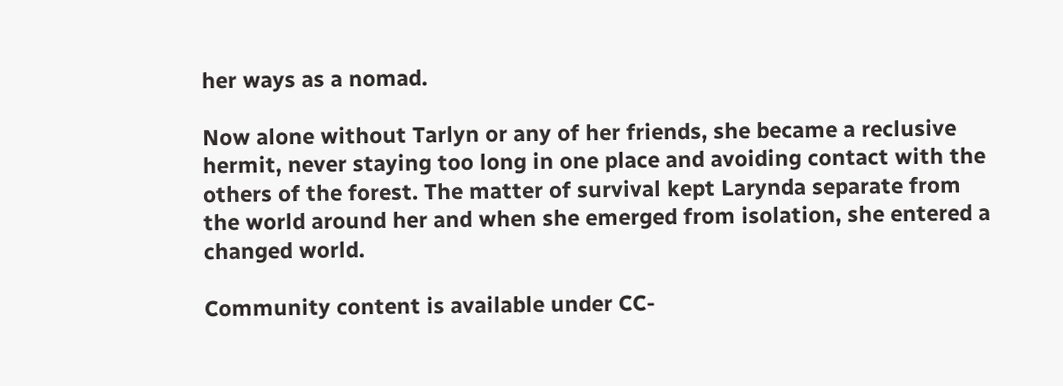her ways as a nomad.

Now alone without Tarlyn or any of her friends, she became a reclusive hermit, never staying too long in one place and avoiding contact with the others of the forest. The matter of survival kept Larynda separate from the world around her and when she emerged from isolation, she entered a changed world.

Community content is available under CC-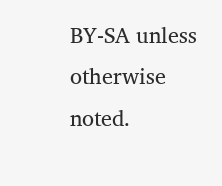BY-SA unless otherwise noted.